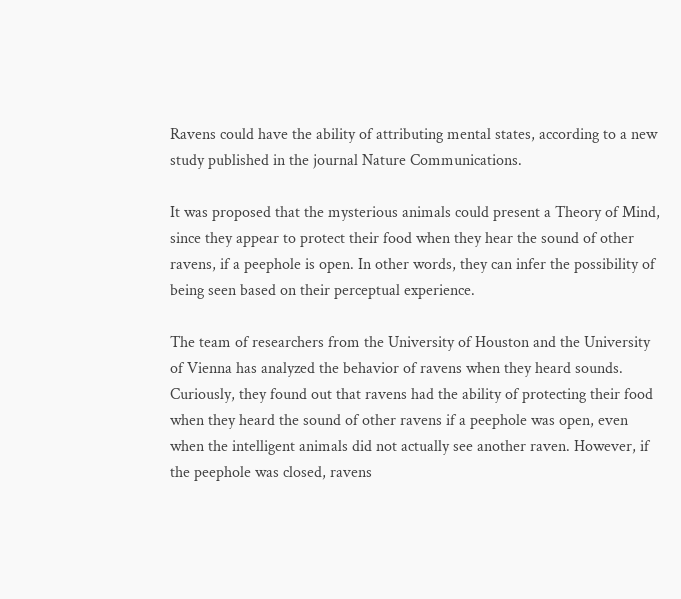Ravens could have the ability of attributing mental states, according to a new study published in the journal Nature Communications.

It was proposed that the mysterious animals could present a Theory of Mind, since they appear to protect their food when they hear the sound of other ravens, if a peephole is open. In other words, they can infer the possibility of being seen based on their perceptual experience.

The team of researchers from the University of Houston and the University of Vienna has analyzed the behavior of ravens when they heard sounds. Curiously, they found out that ravens had the ability of protecting their food when they heard the sound of other ravens if a peephole was open, even when the intelligent animals did not actually see another raven. However, if the peephole was closed, ravens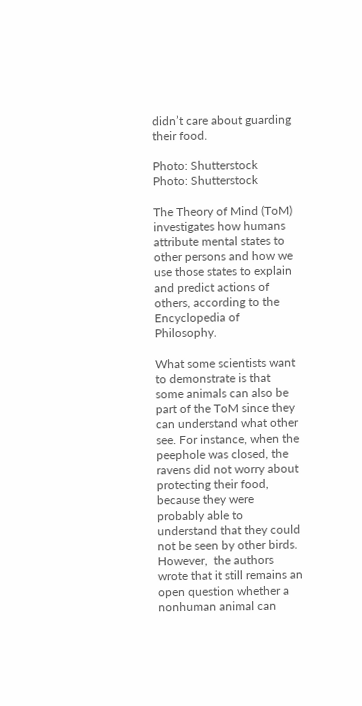didn’t care about guarding their food.

Photo: Shutterstock
Photo: Shutterstock

The Theory of Mind (ToM) investigates how humans attribute mental states to other persons and how we use those states to explain and predict actions of others, according to the Encyclopedia of Philosophy.

What some scientists want to demonstrate is that some animals can also be part of the ToM since they can understand what other see. For instance, when the peephole was closed, the ravens did not worry about protecting their food, because they were probably able to understand that they could not be seen by other birds. However,  the authors wrote that it still remains an open question whether a nonhuman animal can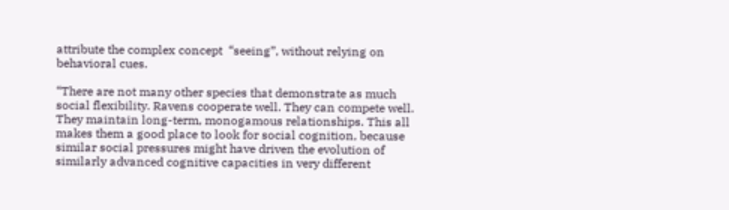attribute the complex concept  “seeing”, without relying on behavioral cues.

“There are not many other species that demonstrate as much social flexibility. Ravens cooperate well. They can compete well. They maintain long-term, monogamous relationships. This all makes them a good place to look for social cognition, because similar social pressures might have driven the evolution of similarly advanced cognitive capacities in very different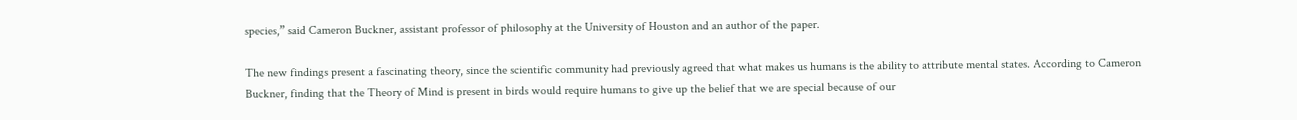species,” said Cameron Buckner, assistant professor of philosophy at the University of Houston and an author of the paper.

The new findings present a fascinating theory, since the scientific community had previously agreed that what makes us humans is the ability to attribute mental states. According to Cameron Buckner, finding that the Theory of Mind is present in birds would require humans to give up the belief that we are special because of our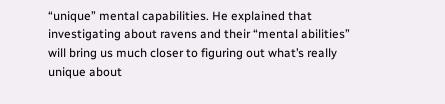“unique” mental capabilities. He explained that investigating about ravens and their “mental abilities” will bring us much closer to figuring out what’s really unique about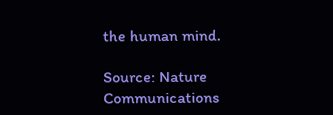the human mind.

Source: Nature Communications